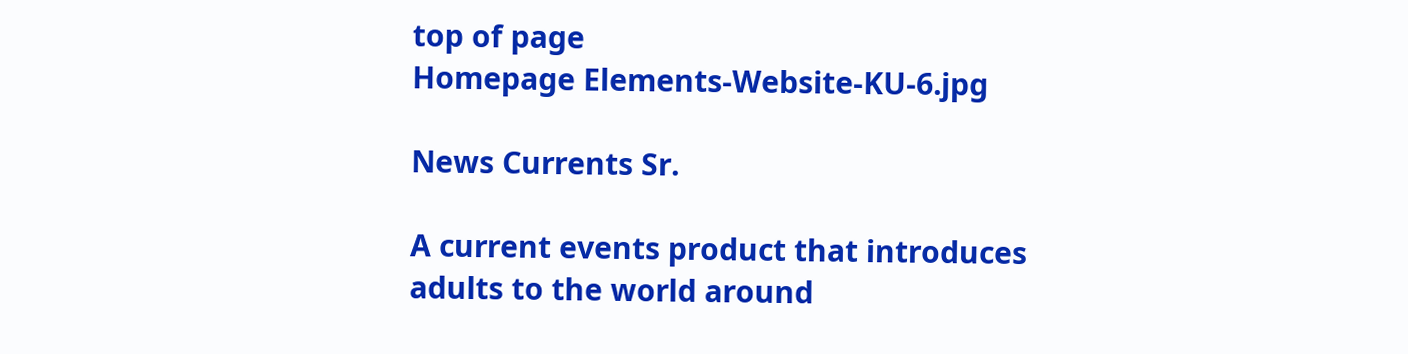top of page
Homepage Elements-Website-KU-6.jpg

News Currents Sr.

A current events product that introduces adults to the world around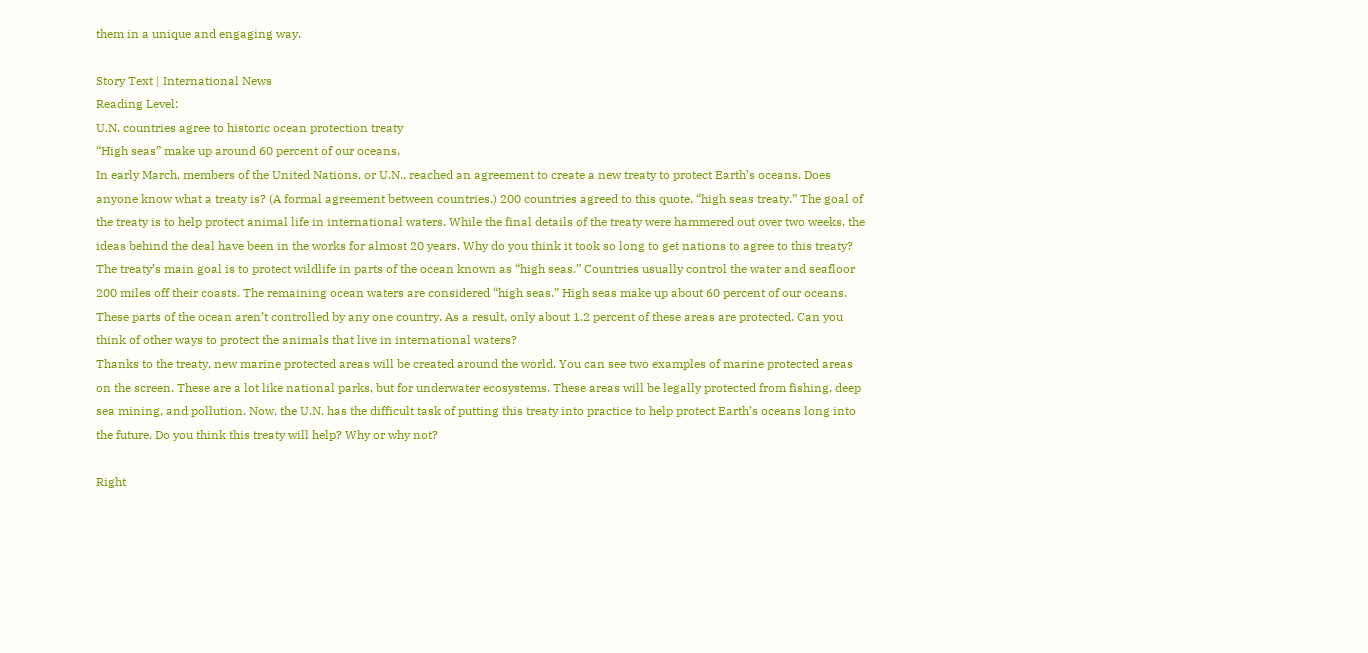them in a unique and engaging way.

Story Text | International News
Reading Level:
U.N. countries agree to historic ocean protection treaty
“High seas” make up around 60 percent of our oceans.
In early March, members of the United Nations, or U.N., reached an agreement to create a new treaty to protect Earth’s oceans. Does anyone know what a treaty is? (A formal agreement between countries.) 200 countries agreed to this quote, “high seas treaty.” The goal of the treaty is to help protect animal life in international waters. While the final details of the treaty were hammered out over two weeks, the ideas behind the deal have been in the works for almost 20 years. Why do you think it took so long to get nations to agree to this treaty?
The treaty’s main goal is to protect wildlife in parts of the ocean known as “high seas.” Countries usually control the water and seafloor 200 miles off their coasts. The remaining ocean waters are considered “high seas.” High seas make up about 60 percent of our oceans. These parts of the ocean aren’t controlled by any one country. As a result, only about 1.2 percent of these areas are protected. Can you think of other ways to protect the animals that live in international waters?
Thanks to the treaty, new marine protected areas will be created around the world. You can see two examples of marine protected areas on the screen. These are a lot like national parks, but for underwater ecosystems. These areas will be legally protected from fishing, deep sea mining, and pollution. Now, the U.N. has the difficult task of putting this treaty into practice to help protect Earth’s oceans long into the future. Do you think this treaty will help? Why or why not?

Right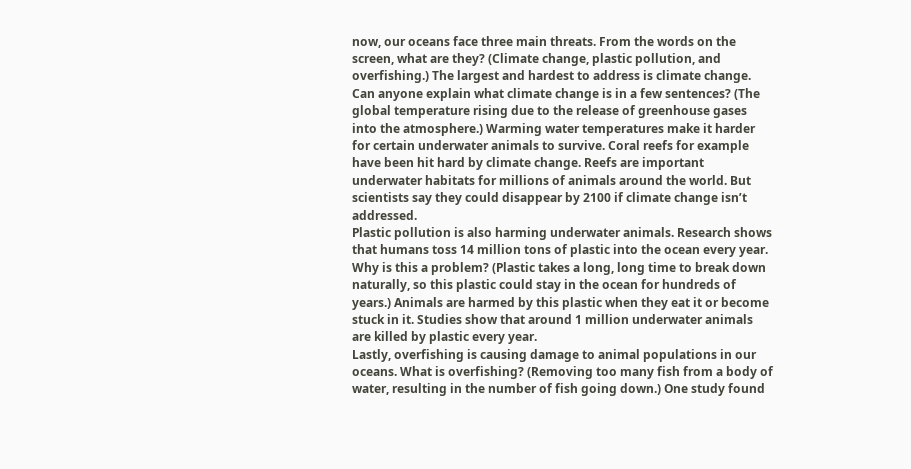now, our oceans face three main threats. From the words on the screen, what are they? (Climate change, plastic pollution, and overfishing.) The largest and hardest to address is climate change. Can anyone explain what climate change is in a few sentences? (The global temperature rising due to the release of greenhouse gases into the atmosphere.) Warming water temperatures make it harder for certain underwater animals to survive. Coral reefs for example have been hit hard by climate change. Reefs are important underwater habitats for millions of animals around the world. But scientists say they could disappear by 2100 if climate change isn’t addressed.
Plastic pollution is also harming underwater animals. Research shows that humans toss 14 million tons of plastic into the ocean every year. Why is this a problem? (Plastic takes a long, long time to break down naturally, so this plastic could stay in the ocean for hundreds of years.) Animals are harmed by this plastic when they eat it or become stuck in it. Studies show that around 1 million underwater animals are killed by plastic every year.
Lastly, overfishing is causing damage to animal populations in our oceans. What is overfishing? (Removing too many fish from a body of water, resulting in the number of fish going down.) One study found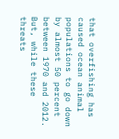that overfishing has caused ocean animal populations to go down by almost 50 percent between 1970 and 2012. But, while these threats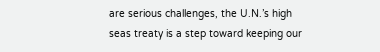are serious challenges, the U.N.’s high seas treaty is a step toward keeping our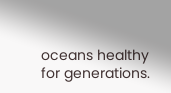oceans healthy for generations.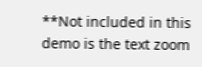**Not included in this demo is the text zoom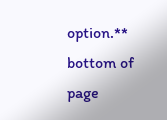option.**
bottom of page